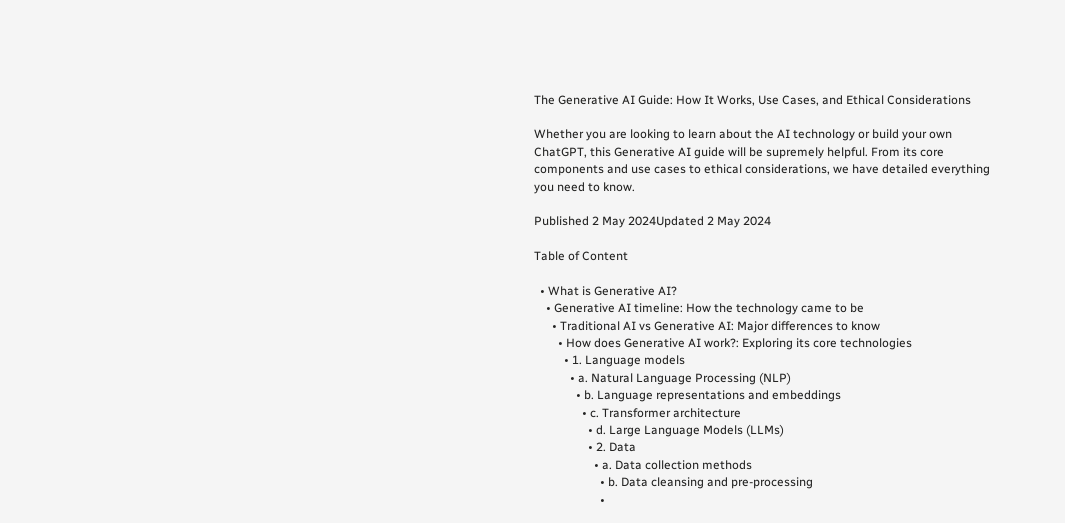The Generative AI Guide: How It Works, Use Cases, and Ethical Considerations

Whether you are looking to learn about the AI technology or build your own ChatGPT, this Generative AI guide will be supremely helpful. From its core components and use cases to ethical considerations, we have detailed everything you need to know.

Published 2 May 2024Updated 2 May 2024

Table of Content

  • What is Generative AI?
    • Generative AI timeline: How the technology came to be
      • Traditional AI vs Generative AI: Major differences to know
        • How does Generative AI work?: Exploring its core technologies
          • 1. Language models
            • a. Natural Language Processing (NLP)
              • b. Language representations and embeddings
                • c. Transformer architecture
                  • d. Large Language Models (LLMs)
                  • 2. Data
                    • a. Data collection methods
                      • b. Data cleansing and pre-processing
                      •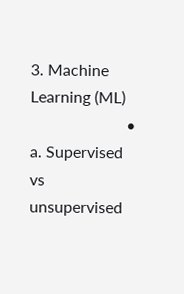3. Machine Learning (ML)
                        • a. Supervised vs unsupervised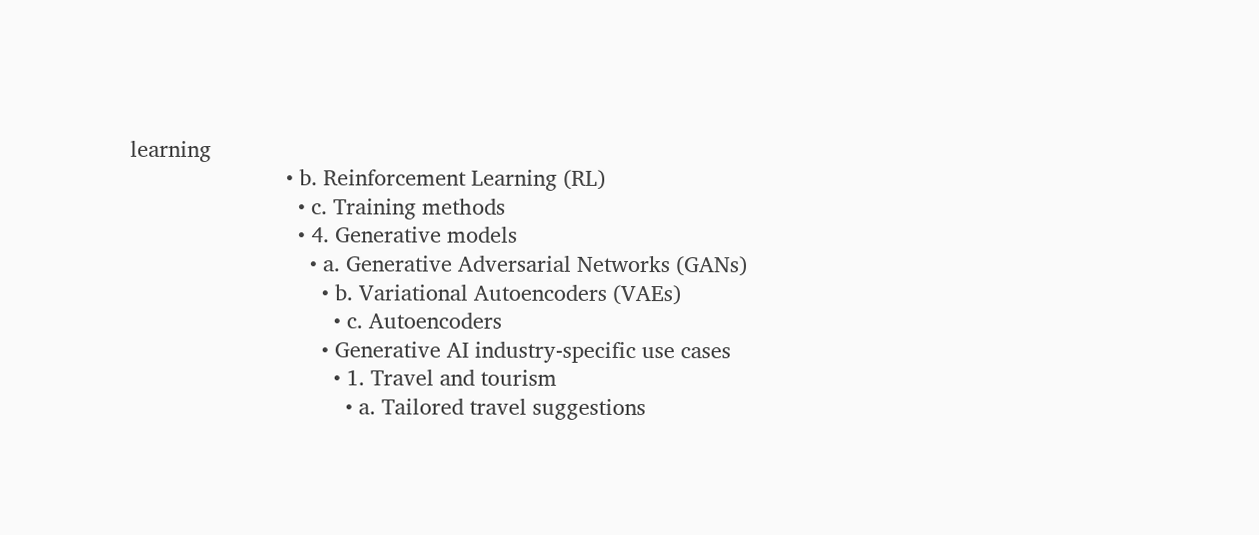learning
                          • b. Reinforcement Learning (RL)
                            • c. Training methods
                            • 4. Generative models
                              • a. Generative Adversarial Networks (GANs)
                                • b. Variational Autoencoders (VAEs)
                                  • c. Autoencoders
                                • Generative AI industry-specific use cases
                                  • 1. Travel and tourism
                                    • a. Tailored travel suggestions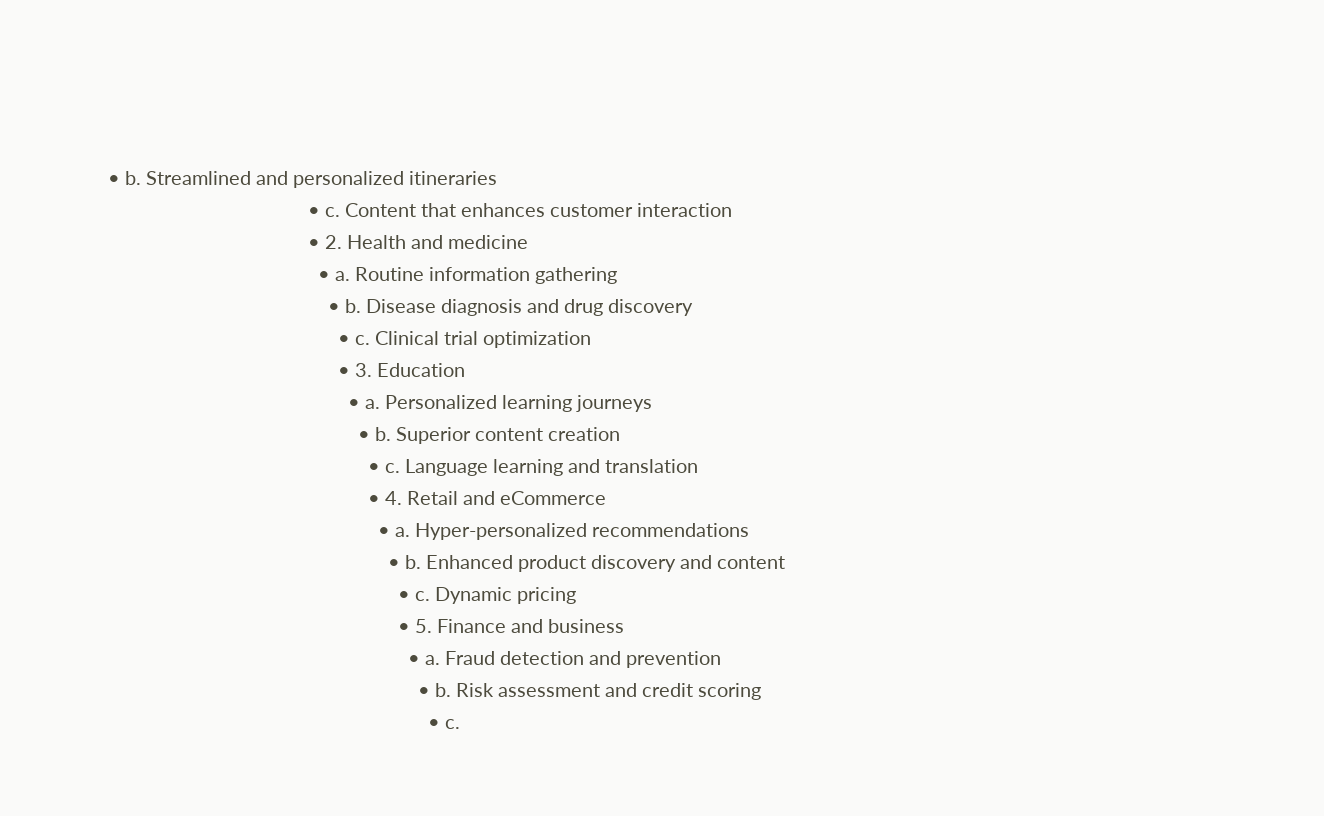• b. Streamlined and personalized itineraries
                                        • c. Content that enhances customer interaction
                                        • 2. Health and medicine
                                          • a. Routine information gathering
                                            • b. Disease diagnosis and drug discovery
                                              • c. Clinical trial optimization
                                              • 3. Education
                                                • a. Personalized learning journeys
                                                  • b. Superior content creation
                                                    • c. Language learning and translation
                                                    • 4. Retail and eCommerce
                                                      • a. Hyper-personalized recommendations
                                                        • b. Enhanced product discovery and content
                                                          • c. Dynamic pricing
                                                          • 5. Finance and business
                                                            • a. Fraud detection and prevention
                                                              • b. Risk assessment and credit scoring
                                                                • c.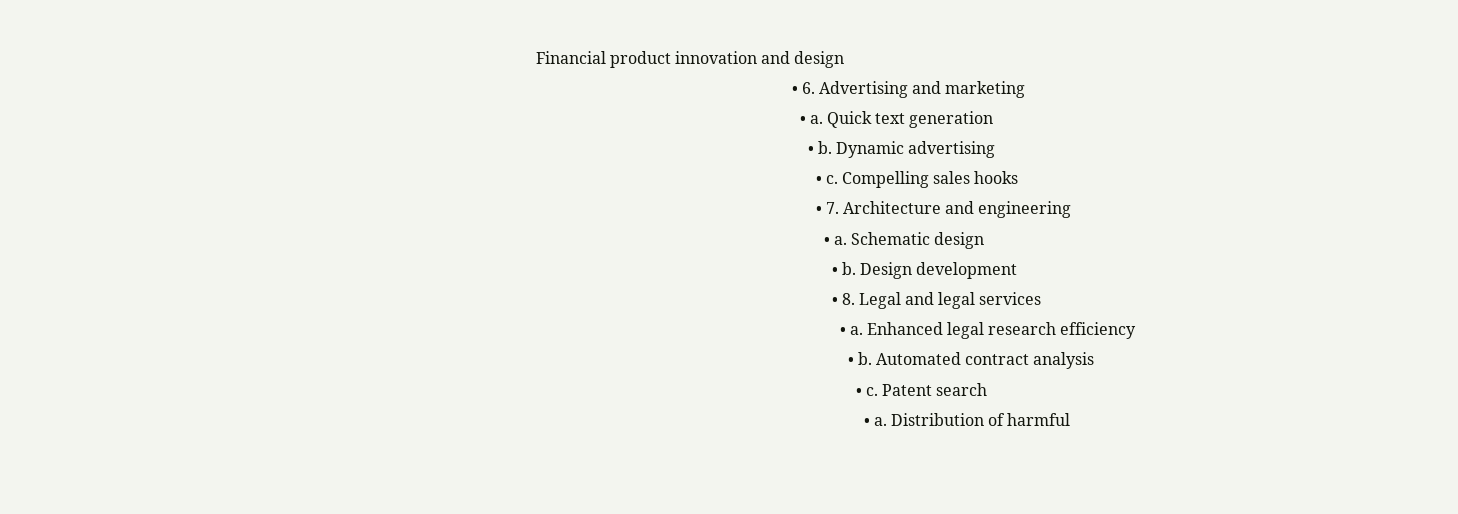Financial product innovation and design
                                                                • 6. Advertising and marketing
                                                                  • a. Quick text generation
                                                                    • b. Dynamic advertising
                                                                      • c. Compelling sales hooks
                                                                      • 7. Architecture and engineering
                                                                        • a. Schematic design
                                                                          • b. Design development
                                                                          • 8. Legal and legal services
                                                                            • a. Enhanced legal research efficiency
                                                                              • b. Automated contract analysis
                                                                                • c. Patent search
                                                                                  • a. Distribution of harmful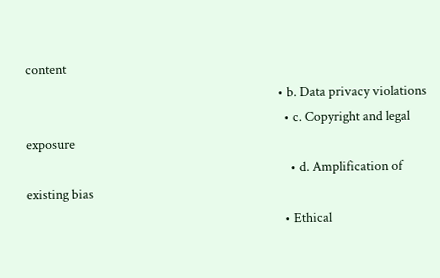content
                                                                                    • b. Data privacy violations
                                                                                      • c. Copyright and legal exposure
                                                                                        • d. Amplification of existing bias
                                                                                      • Ethical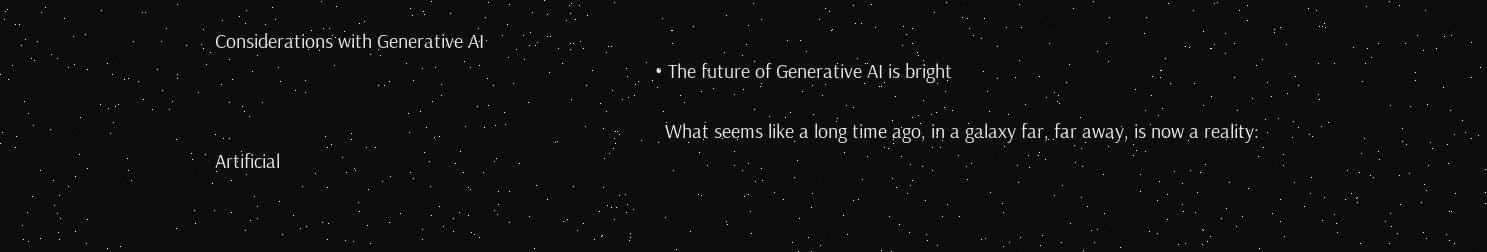Considerations with Generative AI
                                                                                        • The future of Generative AI is bright

                                                                                          What seems like a long time ago, in a galaxy far, far away, is now a reality: Artificial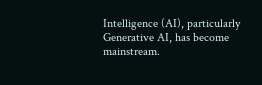Intelligence (AI), particularly Generative AI, has become mainstream.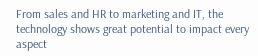From sales and HR to marketing and IT, the technology shows great potential to impact every aspect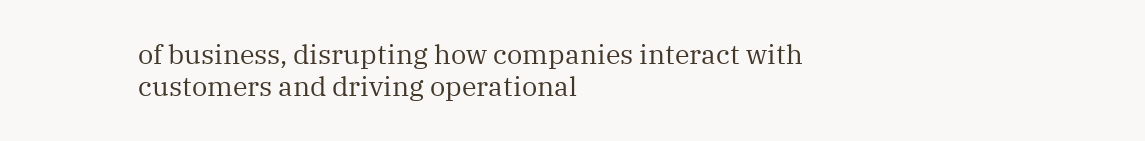of business, disrupting how companies interact with customers and driving operational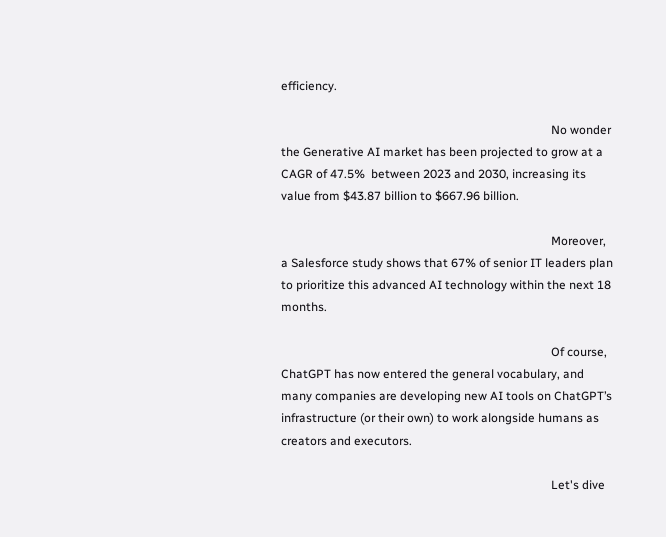efficiency.

                                                                                          No wonder the Generative AI market has been projected to grow at a CAGR of 47.5%  between 2023 and 2030, increasing its value from $43.87 billion to $667.96 billion.

                                                                                          Moreover, a Salesforce study shows that 67% of senior IT leaders plan to prioritize this advanced AI technology within the next 18 months.

                                                                                          Of course, ChatGPT has now entered the general vocabulary, and many companies are developing new AI tools on ChatGPT’s infrastructure (or their own) to work alongside humans as creators and executors.

                                                                                          Let's dive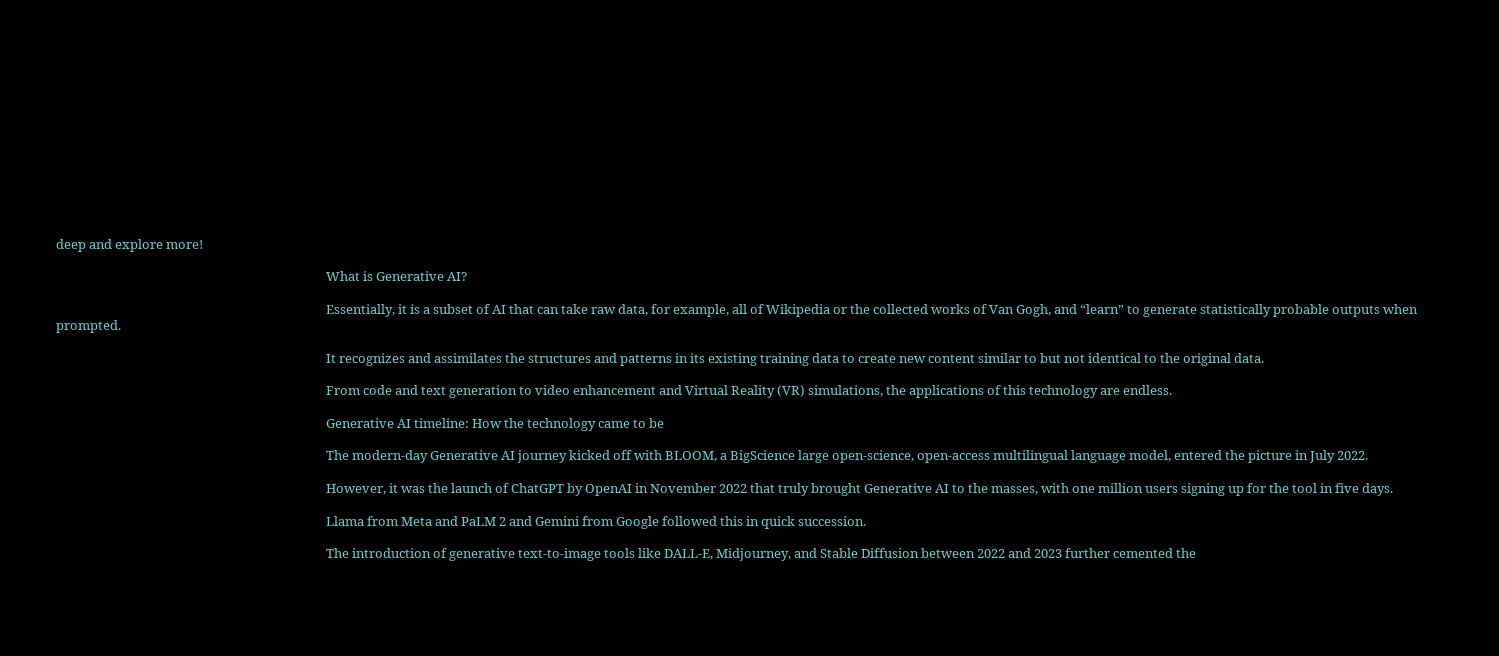deep and explore more!

                                                                                          What is Generative AI?

                                                                                          Essentially, it is a subset of AI that can take raw data, for example, all of Wikipedia or the collected works of Van Gogh, and “learn” to generate statistically probable outputs when prompted.

                                                                                          It recognizes and assimilates the structures and patterns in its existing training data to create new content similar to but not identical to the original data.

                                                                                          From code and text generation to video enhancement and Virtual Reality (VR) simulations, the applications of this technology are endless.

                                                                                          Generative AI timeline: How the technology came to be

                                                                                          The modern-day Generative AI journey kicked off with BLOOM, a BigScience large open-science, open-access multilingual language model, entered the picture in July 2022.

                                                                                          However, it was the launch of ChatGPT by OpenAI in November 2022 that truly brought Generative AI to the masses, with one million users signing up for the tool in five days.

                                                                                          Llama from Meta and PaLM 2 and Gemini from Google followed this in quick succession.

                                                                                          The introduction of generative text-to-image tools like DALL-E, Midjourney, and Stable Diffusion between 2022 and 2023 further cemented the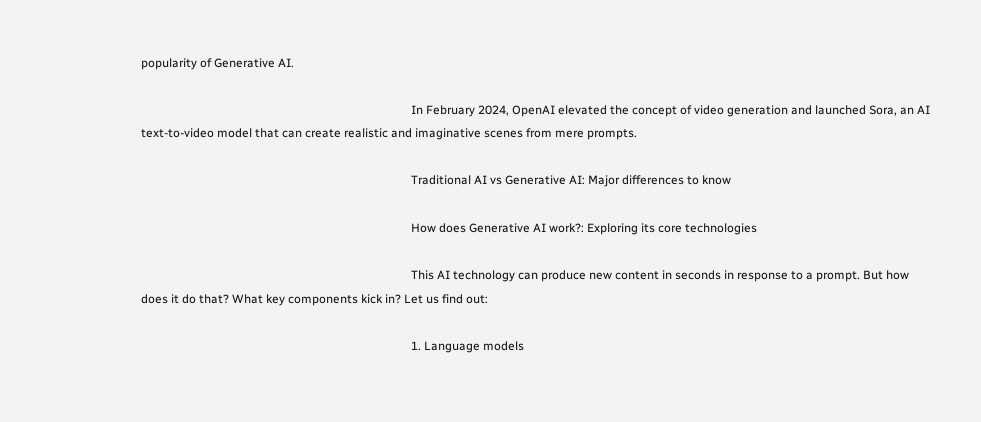popularity of Generative AI.

                                                                                          In February 2024, OpenAI elevated the concept of video generation and launched Sora, an AI text-to-video model that can create realistic and imaginative scenes from mere prompts.

                                                                                          Traditional AI vs Generative AI: Major differences to know

                                                                                          How does Generative AI work?: Exploring its core technologies

                                                                                          This AI technology can produce new content in seconds in response to a prompt. But how does it do that? What key components kick in? Let us find out:

                                                                                          1. Language models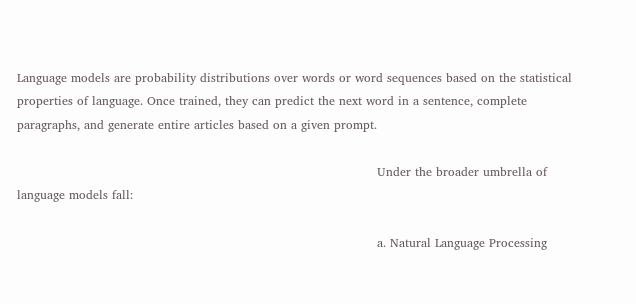Language models are probability distributions over words or word sequences based on the statistical properties of language. Once trained, they can predict the next word in a sentence, complete paragraphs, and generate entire articles based on a given prompt.

                                                                                          Under the broader umbrella of language models fall:

                                                                                          a. Natural Language Processing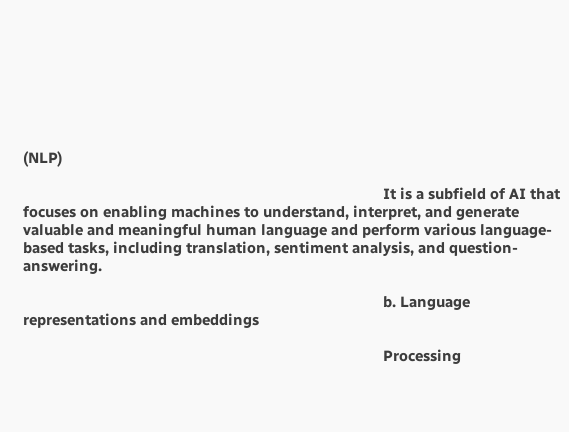(NLP)

                                                                                          It is a subfield of AI that focuses on enabling machines to understand, interpret, and generate valuable and meaningful human language and perform various language-based tasks, including translation, sentiment analysis, and question-answering.

                                                                                          b. Language representations and embeddings

                                                                                          Processing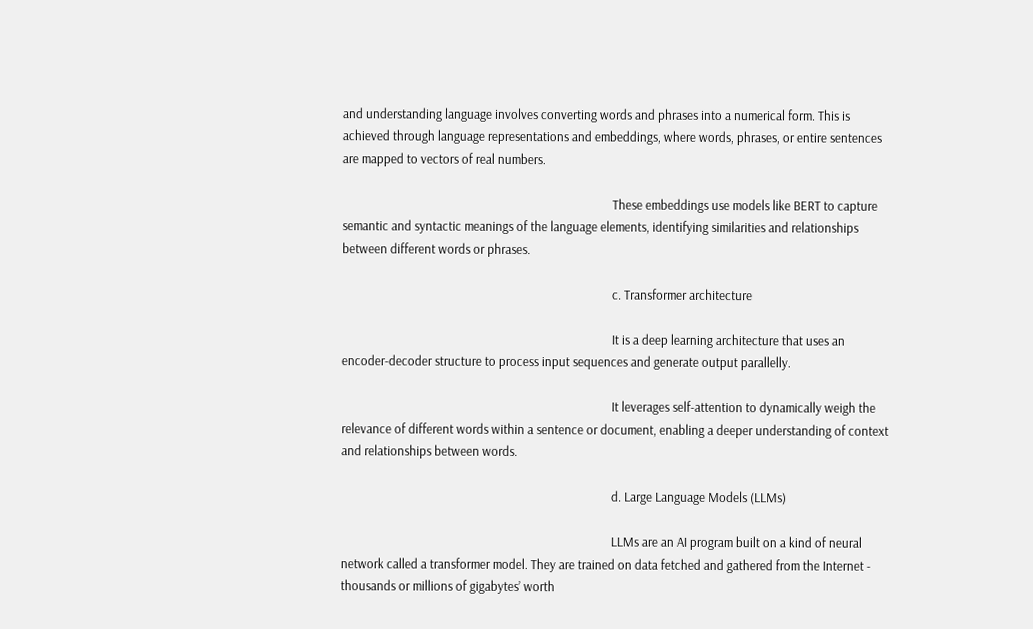and understanding language involves converting words and phrases into a numerical form. This is achieved through language representations and embeddings, where words, phrases, or entire sentences are mapped to vectors of real numbers.

                                                                                          These embeddings use models like BERT to capture semantic and syntactic meanings of the language elements, identifying similarities and relationships between different words or phrases.

                                                                                          c. Transformer architecture

                                                                                          It is a deep learning architecture that uses an encoder-decoder structure to process input sequences and generate output parallelly.

                                                                                          It leverages self-attention to dynamically weigh the relevance of different words within a sentence or document, enabling a deeper understanding of context and relationships between words.

                                                                                          d. Large Language Models (LLMs)

                                                                                          LLMs are an AI program built on a kind of neural network called a transformer model. They are trained on data fetched and gathered from the Internet - thousands or millions of gigabytes’ worth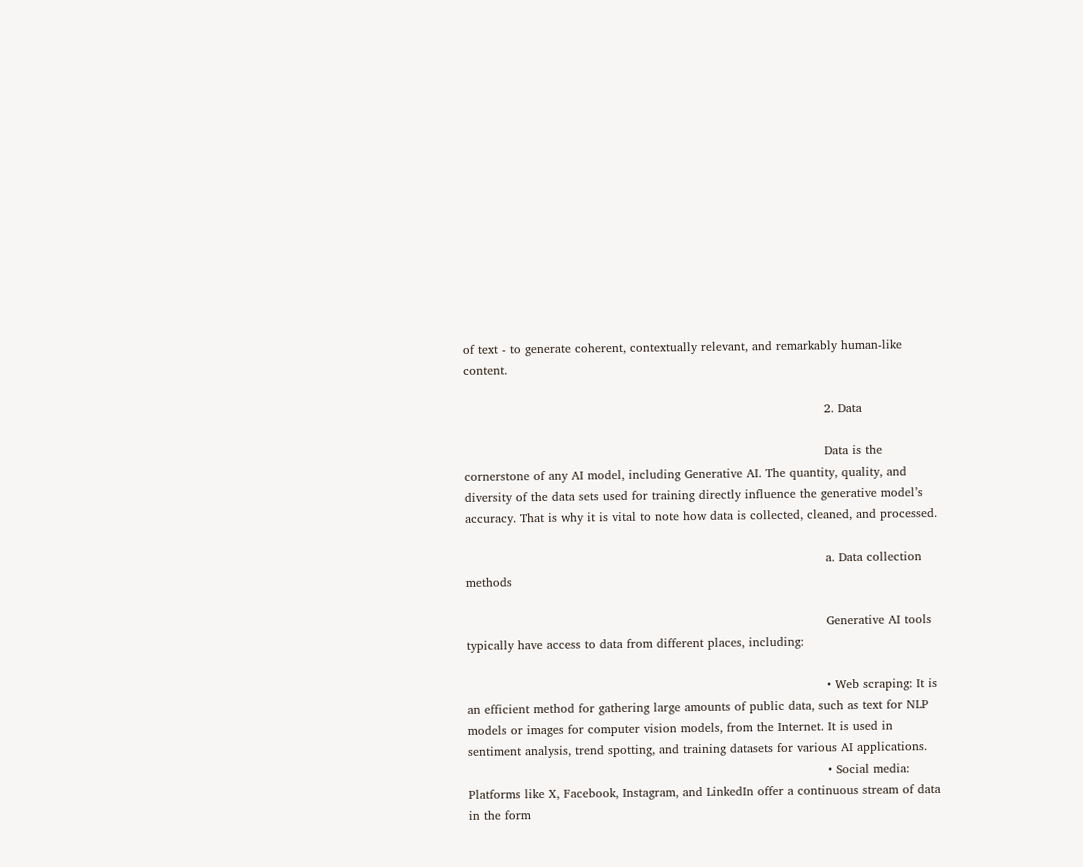of text - to generate coherent, contextually relevant, and remarkably human-like content.

                                                                                          2. Data

                                                                                          Data is the cornerstone of any AI model, including Generative AI. The quantity, quality, and diversity of the data sets used for training directly influence the generative model’s accuracy. That is why it is vital to note how data is collected, cleaned, and processed.

                                                                                          a. Data collection methods

                                                                                          Generative AI tools typically have access to data from different places, including:

                                                                                          • Web scraping: It is an efficient method for gathering large amounts of public data, such as text for NLP models or images for computer vision models, from the Internet. It is used in sentiment analysis, trend spotting, and training datasets for various AI applications.
                                                                                          • Social media: Platforms like X, Facebook, Instagram, and LinkedIn offer a continuous stream of data in the form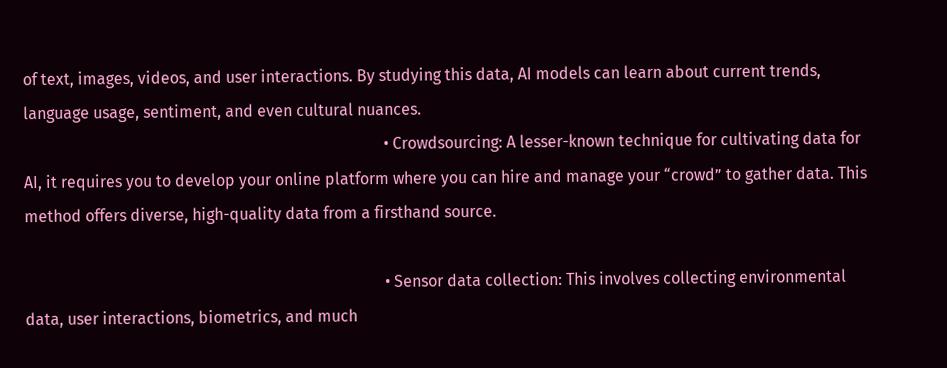of text, images, videos, and user interactions. By studying this data, AI models can learn about current trends, language usage, sentiment, and even cultural nuances.
                                                                                          • Crowdsourcing: A lesser-known technique for cultivating data for AI, it requires you to develop your online platform where you can hire and manage your “crowd” to gather data. This method offers diverse, high-quality data from a firsthand source.

                                                                                          • Sensor data collection: This involves collecting environmental data, user interactions, biometrics, and much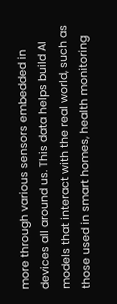more through various sensors embedded in devices all around us. This data helps build AI models that interact with the real world, such as those used in smart homes, health monitoring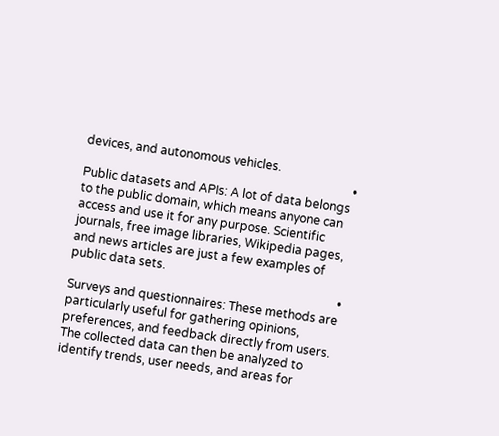devices, and autonomous vehicles.
                                                                                          • Public datasets and APIs: A lot of data belongs to the public domain, which means anyone can access and use it for any purpose. Scientific journals, free image libraries, Wikipedia pages, and news articles are just a few examples of public data sets.
                                                                                          • Surveys and questionnaires: These methods are particularly useful for gathering opinions, preferences, and feedback directly from users. The collected data can then be analyzed to identify trends, user needs, and areas for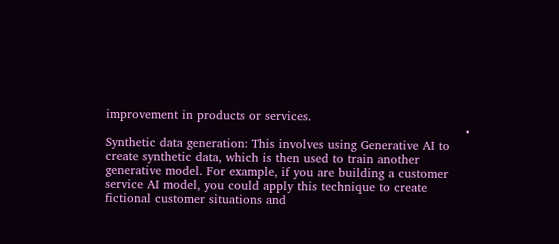improvement in products or services.
                                                                                          • Synthetic data generation: This involves using Generative AI to create synthetic data, which is then used to train another generative model. For example, if you are building a customer service AI model, you could apply this technique to create fictional customer situations and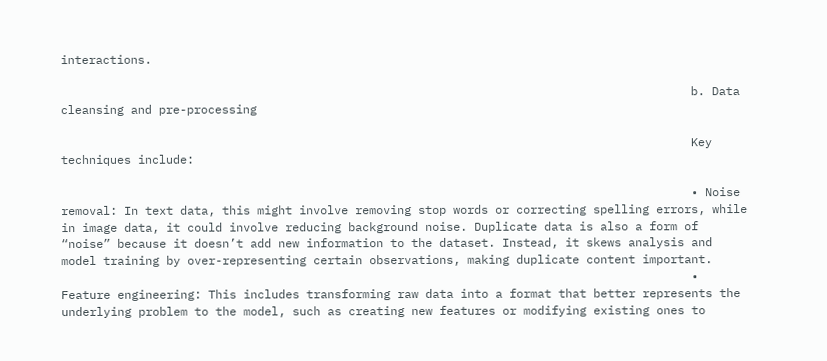interactions.

                                                                                          b. Data cleansing and pre-processing

                                                                                          Key techniques include:

                                                                                          • Noise removal: In text data, this might involve removing stop words or correcting spelling errors, while in image data, it could involve reducing background noise. Duplicate data is also a form of “noise” because it doesn’t add new information to the dataset. Instead, it skews analysis and model training by over-representing certain observations, making duplicate content important.
                                                                                          • Feature engineering: This includes transforming raw data into a format that better represents the underlying problem to the model, such as creating new features or modifying existing ones to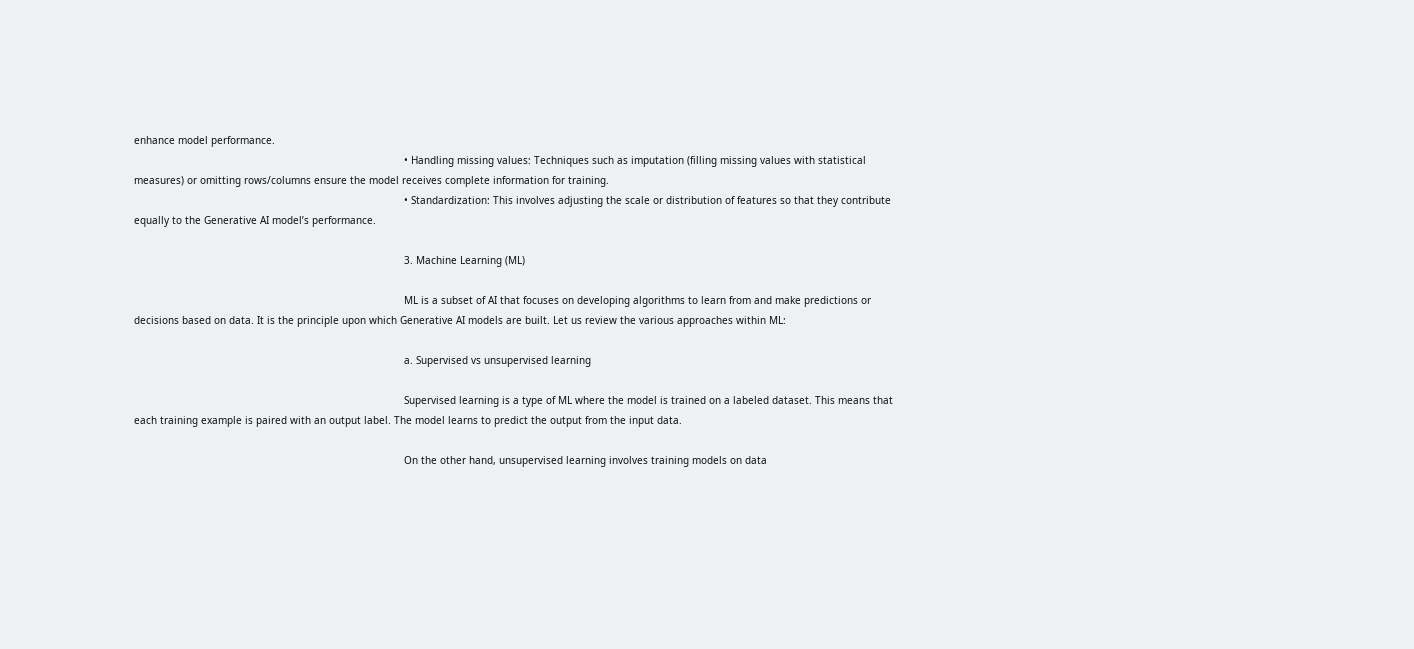enhance model performance.
                                                                                          • Handling missing values: Techniques such as imputation (filling missing values with statistical measures) or omitting rows/columns ensure the model receives complete information for training.
                                                                                          • Standardization: This involves adjusting the scale or distribution of features so that they contribute equally to the Generative AI model’s performance.

                                                                                          3. Machine Learning (ML)

                                                                                          ML is a subset of AI that focuses on developing algorithms to learn from and make predictions or decisions based on data. It is the principle upon which Generative AI models are built. Let us review the various approaches within ML:

                                                                                          a. Supervised vs unsupervised learning

                                                                                          Supervised learning is a type of ML where the model is trained on a labeled dataset. This means that each training example is paired with an output label. The model learns to predict the output from the input data.

                                                                                          On the other hand, unsupervised learning involves training models on data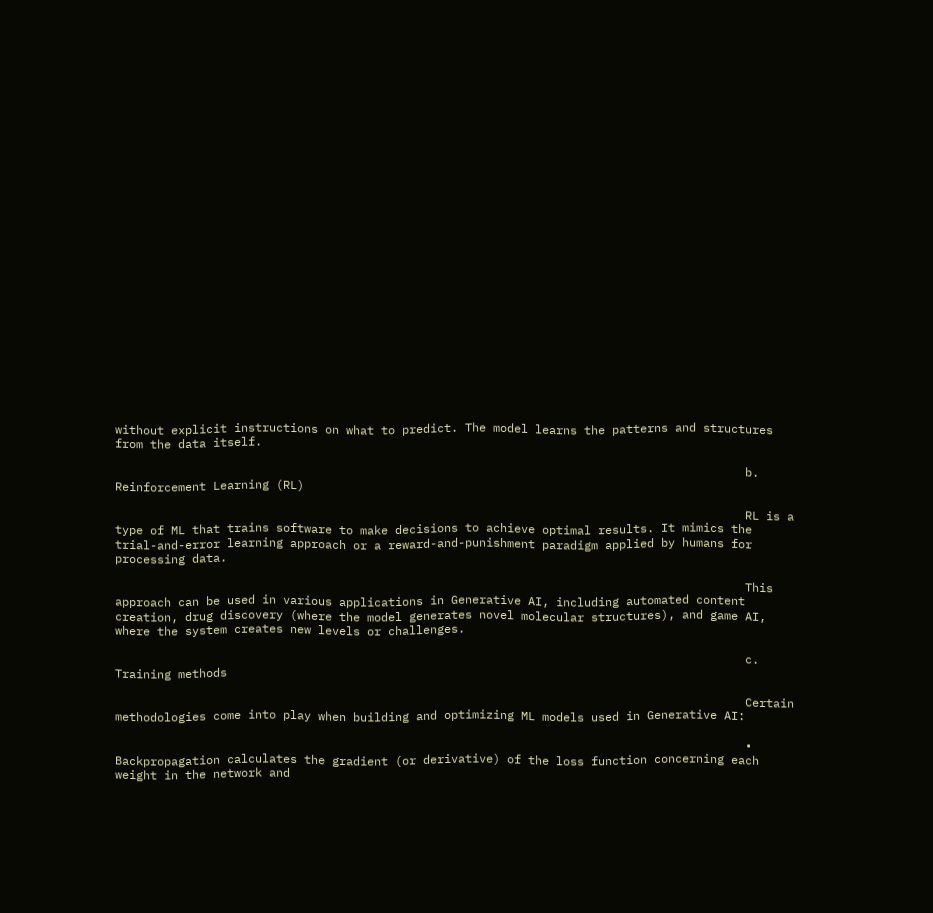without explicit instructions on what to predict. The model learns the patterns and structures from the data itself.

                                                                                          b. Reinforcement Learning (RL)

                                                                                          RL is a type of ML that trains software to make decisions to achieve optimal results. It mimics the trial-and-error learning approach or a reward-and-punishment paradigm applied by humans for processing data.

                                                                                          This approach can be used in various applications in Generative AI, including automated content creation, drug discovery (where the model generates novel molecular structures), and game AI, where the system creates new levels or challenges.

                                                                                          c. Training methods

                                                                                          Certain methodologies come into play when building and optimizing ML models used in Generative AI:

                                                                                          • Backpropagation calculates the gradient (or derivative) of the loss function concerning each weight in the network and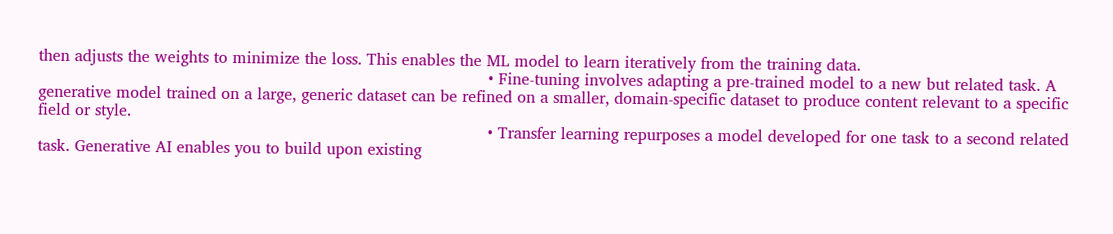then adjusts the weights to minimize the loss. This enables the ML model to learn iteratively from the training data.
                                                                                          • Fine-tuning involves adapting a pre-trained model to a new but related task. A generative model trained on a large, generic dataset can be refined on a smaller, domain-specific dataset to produce content relevant to a specific field or style.
                                                                                          • Transfer learning repurposes a model developed for one task to a second related task. Generative AI enables you to build upon existing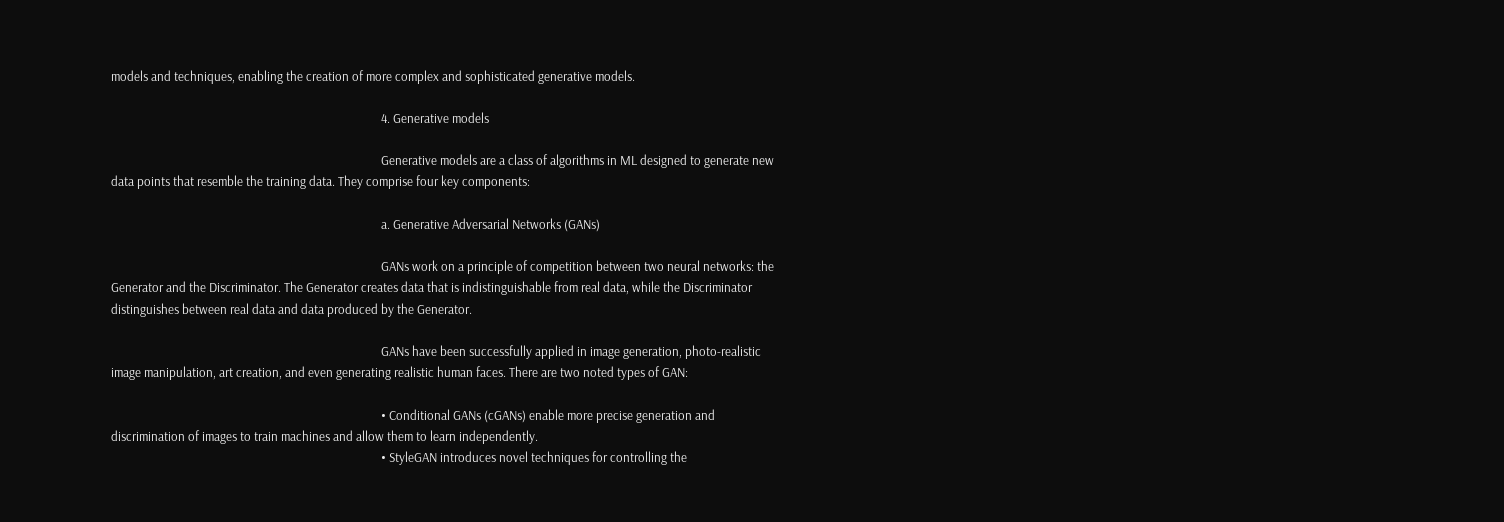models and techniques, enabling the creation of more complex and sophisticated generative models.

                                                                                          4. Generative models

                                                                                          Generative models are a class of algorithms in ML designed to generate new data points that resemble the training data. They comprise four key components:

                                                                                          a. Generative Adversarial Networks (GANs)

                                                                                          GANs work on a principle of competition between two neural networks: the Generator and the Discriminator. The Generator creates data that is indistinguishable from real data, while the Discriminator distinguishes between real data and data produced by the Generator.

                                                                                          GANs have been successfully applied in image generation, photo-realistic image manipulation, art creation, and even generating realistic human faces. There are two noted types of GAN:

                                                                                          • Conditional GANs (cGANs) enable more precise generation and discrimination of images to train machines and allow them to learn independently.
                                                                                          • StyleGAN introduces novel techniques for controlling the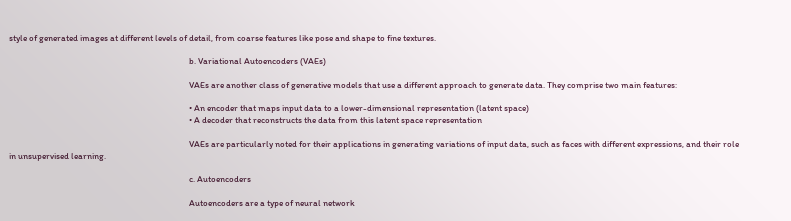style of generated images at different levels of detail, from coarse features like pose and shape to fine textures.

                                                                                          b. Variational Autoencoders (VAEs)

                                                                                          VAEs are another class of generative models that use a different approach to generate data. They comprise two main features:

                                                                                          • An encoder that maps input data to a lower-dimensional representation (latent space)
                                                                                          • A decoder that reconstructs the data from this latent space representation

                                                                                          VAEs are particularly noted for their applications in generating variations of input data, such as faces with different expressions, and their role in unsupervised learning.

                                                                                          c. Autoencoders

                                                                                          Autoencoders are a type of neural network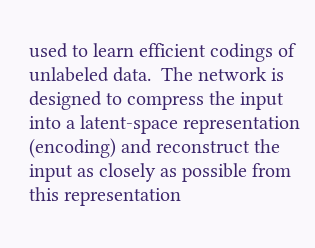used to learn efficient codings of unlabeled data.  The network is designed to compress the input into a latent-space representation (encoding) and reconstruct the input as closely as possible from this representation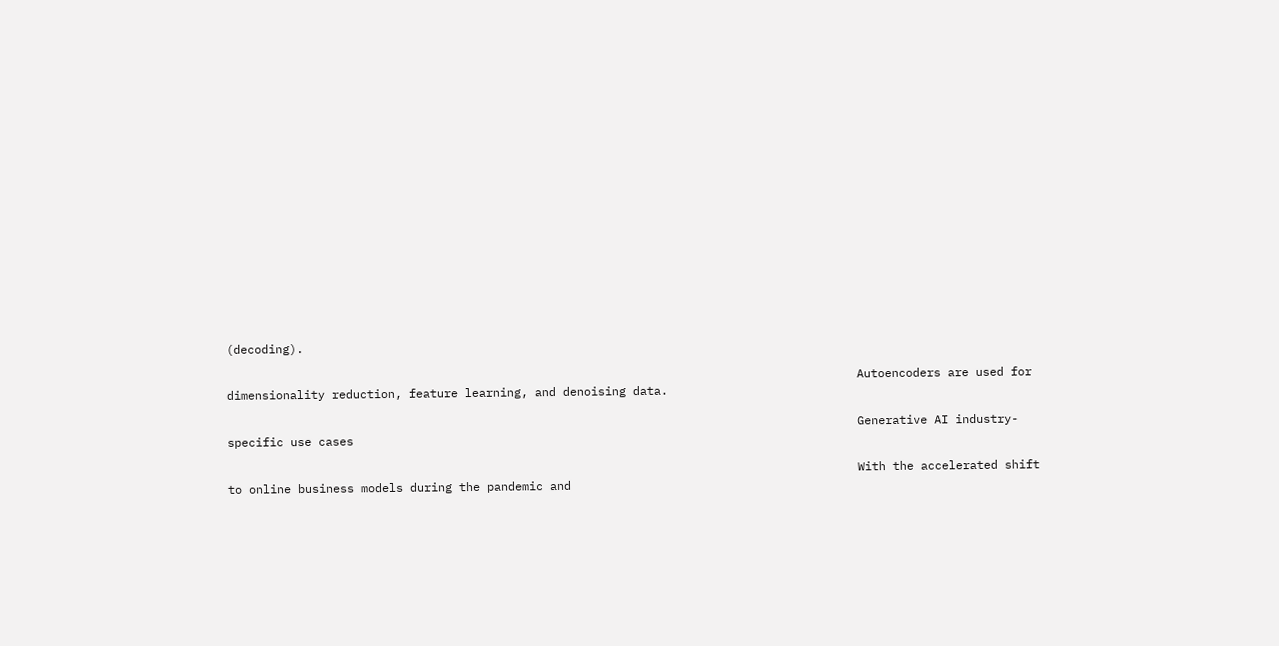(decoding).

                                                                                          Autoencoders are used for dimensionality reduction, feature learning, and denoising data.

                                                                                          Generative AI industry-specific use cases

                                                                                          With the accelerated shift to online business models during the pandemic and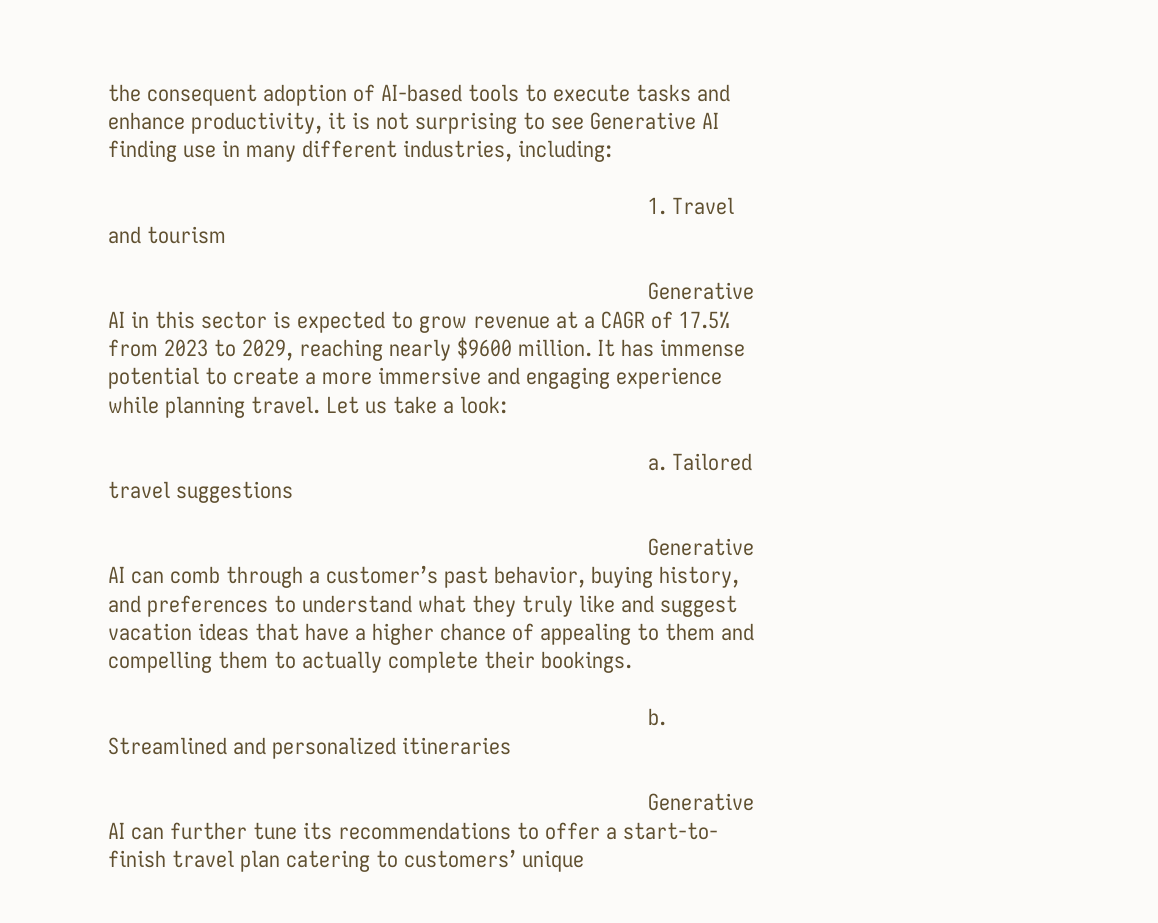the consequent adoption of AI-based tools to execute tasks and enhance productivity, it is not surprising to see Generative AI finding use in many different industries, including:

                                                                                          1. Travel and tourism

                                                                                          Generative AI in this sector is expected to grow revenue at a CAGR of 17.5% from 2023 to 2029, reaching nearly $9600 million. It has immense potential to create a more immersive and engaging experience while planning travel. Let us take a look:

                                                                                          a. Tailored travel suggestions

                                                                                          Generative AI can comb through a customer’s past behavior, buying history, and preferences to understand what they truly like and suggest vacation ideas that have a higher chance of appealing to them and compelling them to actually complete their bookings.

                                                                                          b. Streamlined and personalized itineraries

                                                                                          Generative AI can further tune its recommendations to offer a start-to-finish travel plan catering to customers’ unique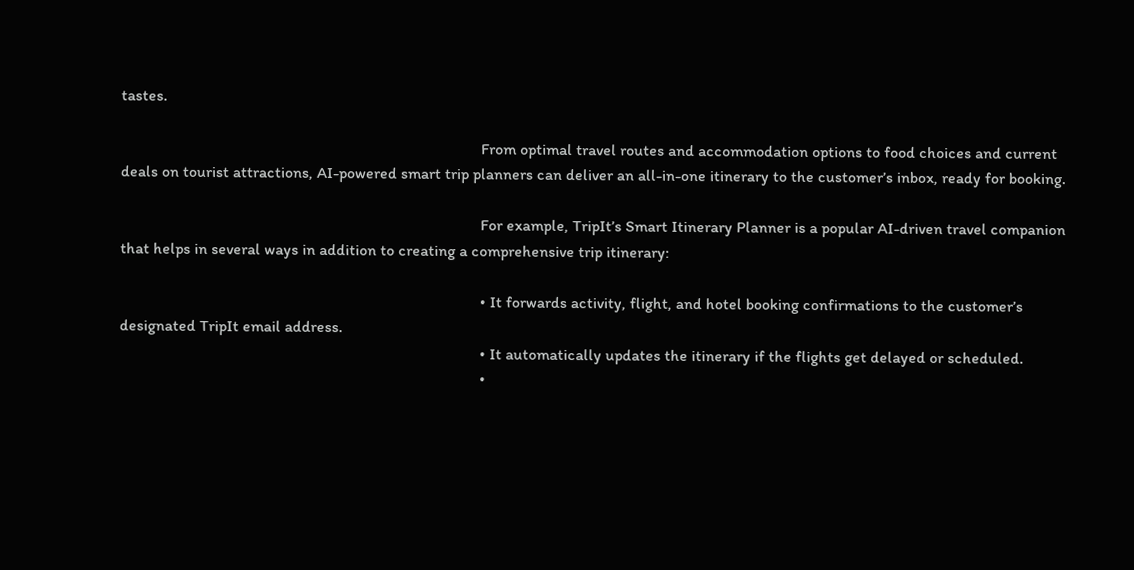tastes.

                                                                                          From optimal travel routes and accommodation options to food choices and current deals on tourist attractions, AI-powered smart trip planners can deliver an all-in-one itinerary to the customer’s inbox, ready for booking.

                                                                                          For example, TripIt’s Smart Itinerary Planner is a popular AI-driven travel companion that helps in several ways in addition to creating a comprehensive trip itinerary:

                                                                                          • It forwards activity, flight, and hotel booking confirmations to the customer’s designated TripIt email address.
                                                                                          • It automatically updates the itinerary if the flights get delayed or scheduled.
                                                                                          •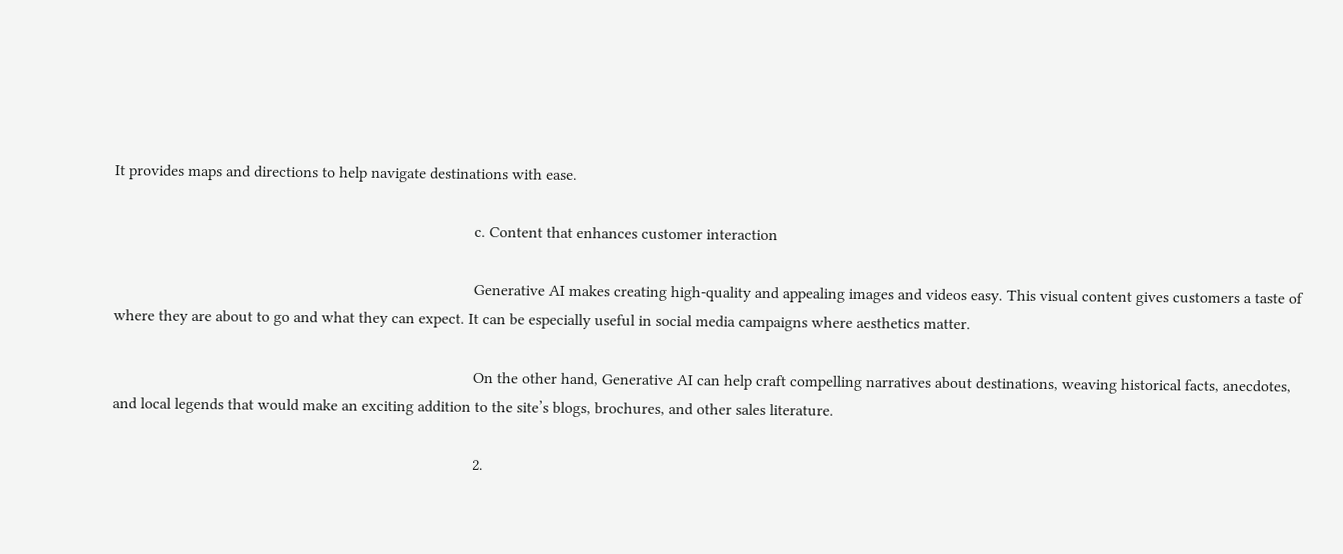It provides maps and directions to help navigate destinations with ease.

                                                                                          c. Content that enhances customer interaction

                                                                                          Generative AI makes creating high-quality and appealing images and videos easy. This visual content gives customers a taste of where they are about to go and what they can expect. It can be especially useful in social media campaigns where aesthetics matter.

                                                                                          On the other hand, Generative AI can help craft compelling narratives about destinations, weaving historical facts, anecdotes, and local legends that would make an exciting addition to the site’s blogs, brochures, and other sales literature.

                                                                                          2.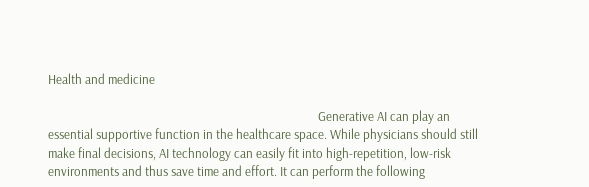Health and medicine

                                                                                          Generative AI can play an essential supportive function in the healthcare space. While physicians should still make final decisions, AI technology can easily fit into high-repetition, low-risk environments and thus save time and effort. It can perform the following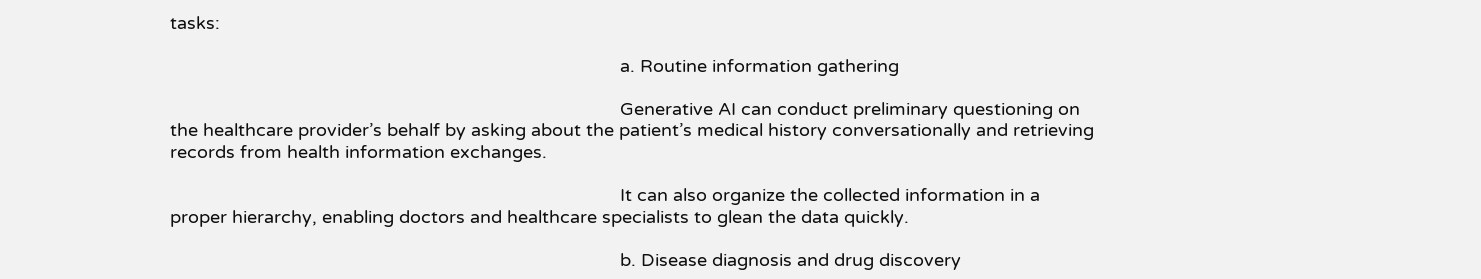tasks:

                                                                                          a. Routine information gathering

                                                                                          Generative AI can conduct preliminary questioning on the healthcare provider’s behalf by asking about the patient’s medical history conversationally and retrieving records from health information exchanges.

                                                                                          It can also organize the collected information in a proper hierarchy, enabling doctors and healthcare specialists to glean the data quickly.

                                                                                          b. Disease diagnosis and drug discovery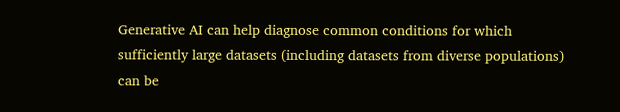Generative AI can help diagnose common conditions for which sufficiently large datasets (including datasets from diverse populations) can be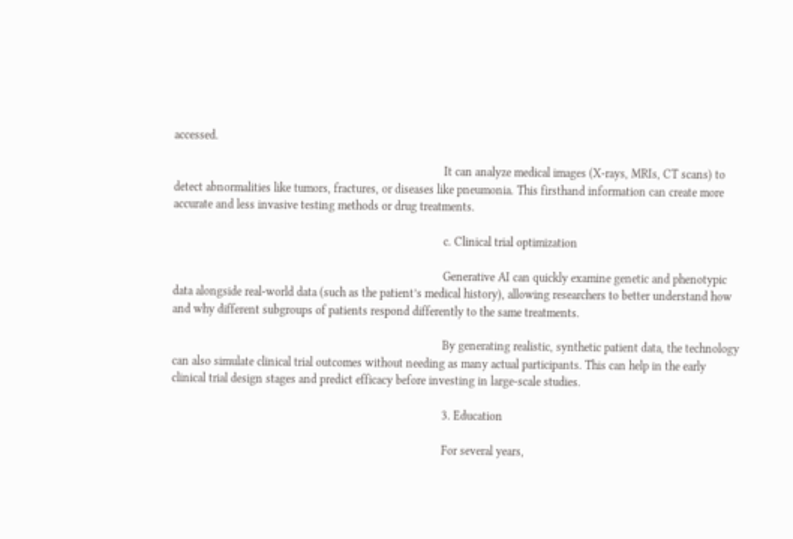accessed.

                                                                                          It can analyze medical images (X-rays, MRIs, CT scans) to detect abnormalities like tumors, fractures, or diseases like pneumonia. This firsthand information can create more accurate and less invasive testing methods or drug treatments.

                                                                                          c. Clinical trial optimization

                                                                                          Generative AI can quickly examine genetic and phenotypic data alongside real-world data (such as the patient’s medical history), allowing researchers to better understand how and why different subgroups of patients respond differently to the same treatments.

                                                                                          By generating realistic, synthetic patient data, the technology can also simulate clinical trial outcomes without needing as many actual participants. This can help in the early clinical trial design stages and predict efficacy before investing in large-scale studies.

                                                                                          3. Education

                                                                                          For several years,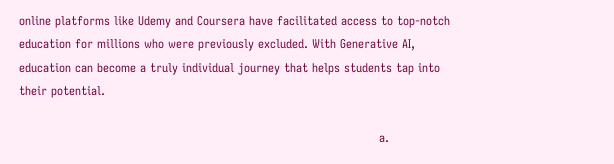online platforms like Udemy and Coursera have facilitated access to top-notch education for millions who were previously excluded. With Generative AI, education can become a truly individual journey that helps students tap into their potential.

                                                                                          a.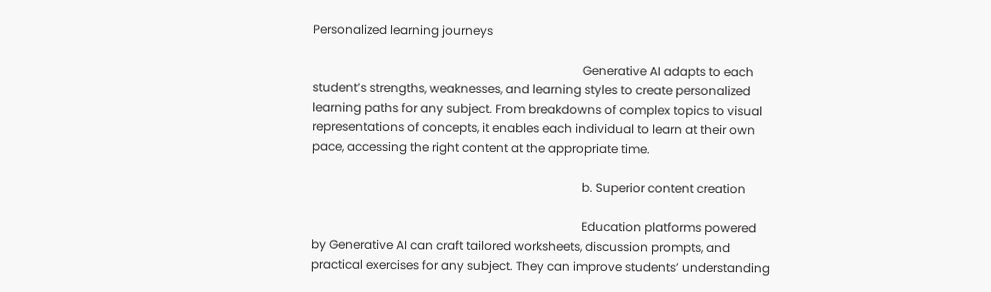Personalized learning journeys

                                                                                          Generative AI adapts to each student’s strengths, weaknesses, and learning styles to create personalized learning paths for any subject. From breakdowns of complex topics to visual representations of concepts, it enables each individual to learn at their own pace, accessing the right content at the appropriate time.

                                                                                          b. Superior content creation

                                                                                          Education platforms powered by Generative AI can craft tailored worksheets, discussion prompts, and practical exercises for any subject. They can improve students’ understanding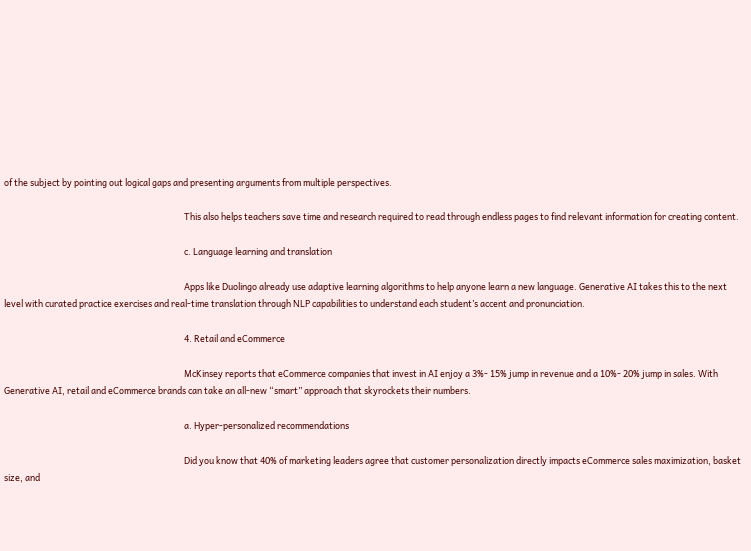of the subject by pointing out logical gaps and presenting arguments from multiple perspectives.

                                                                                          This also helps teachers save time and research required to read through endless pages to find relevant information for creating content.

                                                                                          c. Language learning and translation

                                                                                          Apps like Duolingo already use adaptive learning algorithms to help anyone learn a new language. Generative AI takes this to the next level with curated practice exercises and real-time translation through NLP capabilities to understand each student’s accent and pronunciation.

                                                                                          4. Retail and eCommerce

                                                                                          McKinsey reports that eCommerce companies that invest in AI enjoy a 3%- 15% jump in revenue and a 10%- 20% jump in sales. With Generative AI, retail and eCommerce brands can take an all-new “smart” approach that skyrockets their numbers.

                                                                                          a. Hyper-personalized recommendations

                                                                                          Did you know that 40% of marketing leaders agree that customer personalization directly impacts eCommerce sales maximization, basket size, and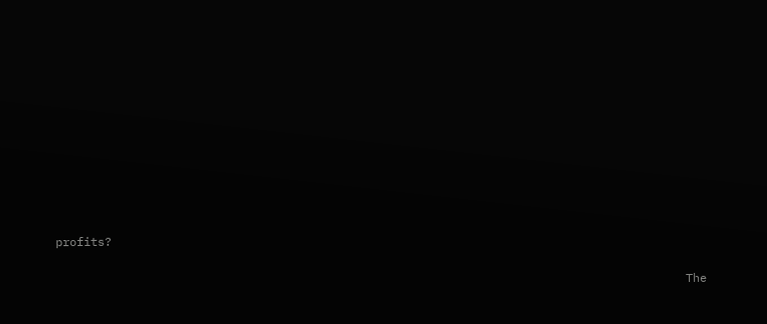profits?

                                                                                          The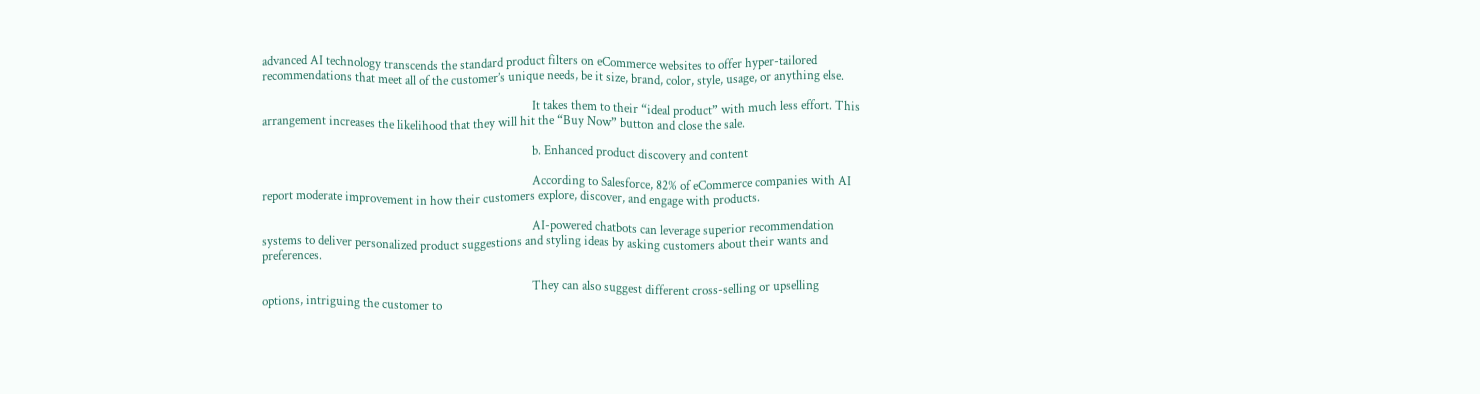advanced AI technology transcends the standard product filters on eCommerce websites to offer hyper-tailored recommendations that meet all of the customer’s unique needs, be it size, brand, color, style, usage, or anything else.

                                                                                          It takes them to their “ideal product” with much less effort. This arrangement increases the likelihood that they will hit the “Buy Now” button and close the sale.

                                                                                          b. Enhanced product discovery and content

                                                                                          According to Salesforce, 82% of eCommerce companies with AI report moderate improvement in how their customers explore, discover, and engage with products.

                                                                                          AI-powered chatbots can leverage superior recommendation systems to deliver personalized product suggestions and styling ideas by asking customers about their wants and preferences.

                                                                                          They can also suggest different cross-selling or upselling options, intriguing the customer to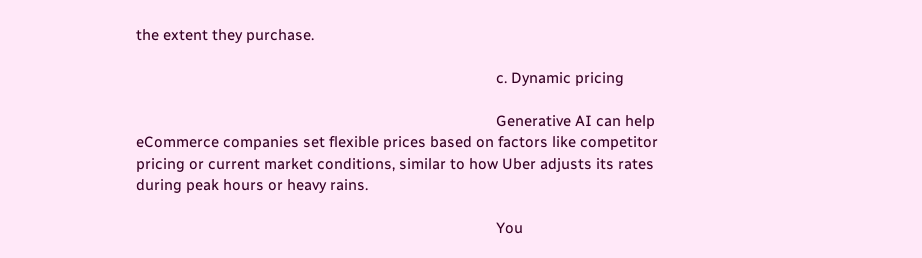the extent they purchase.

                                                                                          c. Dynamic pricing

                                                                                          Generative AI can help eCommerce companies set flexible prices based on factors like competitor pricing or current market conditions, similar to how Uber adjusts its rates during peak hours or heavy rains.

                                                                                          You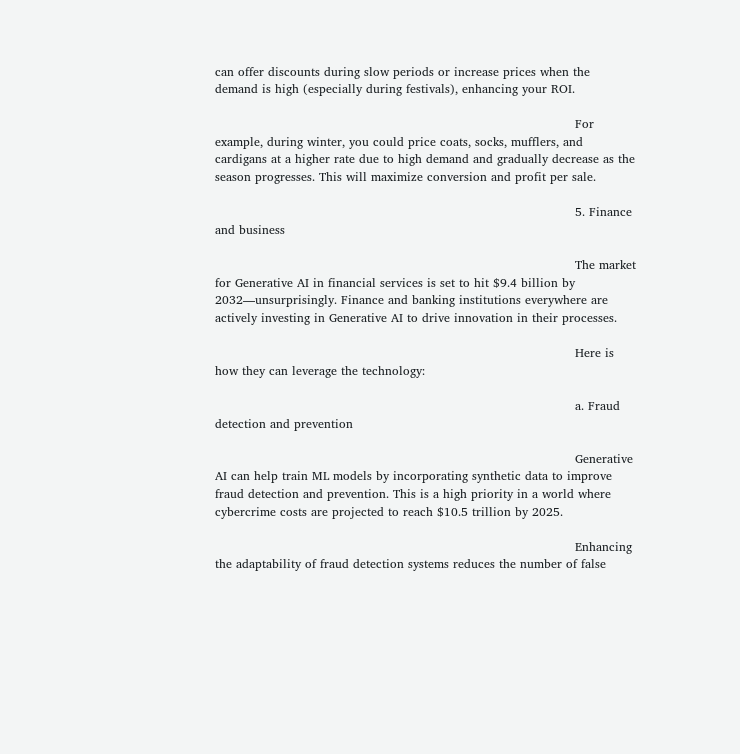can offer discounts during slow periods or increase prices when the demand is high (especially during festivals), enhancing your ROI.

                                                                                          For example, during winter, you could price coats, socks, mufflers, and cardigans at a higher rate due to high demand and gradually decrease as the season progresses. This will maximize conversion and profit per sale.

                                                                                          5. Finance and business

                                                                                          The market for Generative AI in financial services is set to hit $9.4 billion by 2032—unsurprisingly. Finance and banking institutions everywhere are actively investing in Generative AI to drive innovation in their processes.

                                                                                          Here is how they can leverage the technology:

                                                                                          a. Fraud detection and prevention

                                                                                          Generative AI can help train ML models by incorporating synthetic data to improve fraud detection and prevention. This is a high priority in a world where cybercrime costs are projected to reach $10.5 trillion by 2025.

                                                                                          Enhancing the adaptability of fraud detection systems reduces the number of false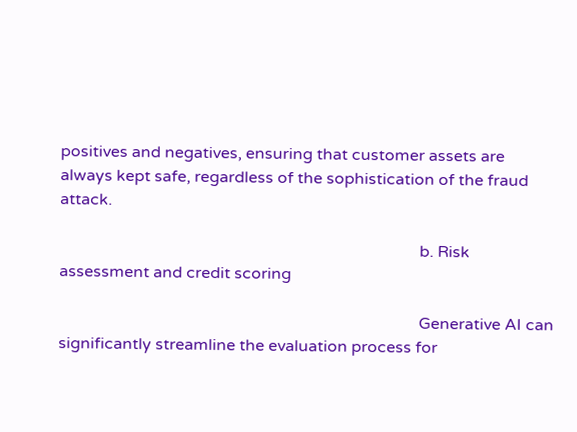positives and negatives, ensuring that customer assets are always kept safe, regardless of the sophistication of the fraud attack.

                                                                                          b. Risk assessment and credit scoring

                                                                                          Generative AI can significantly streamline the evaluation process for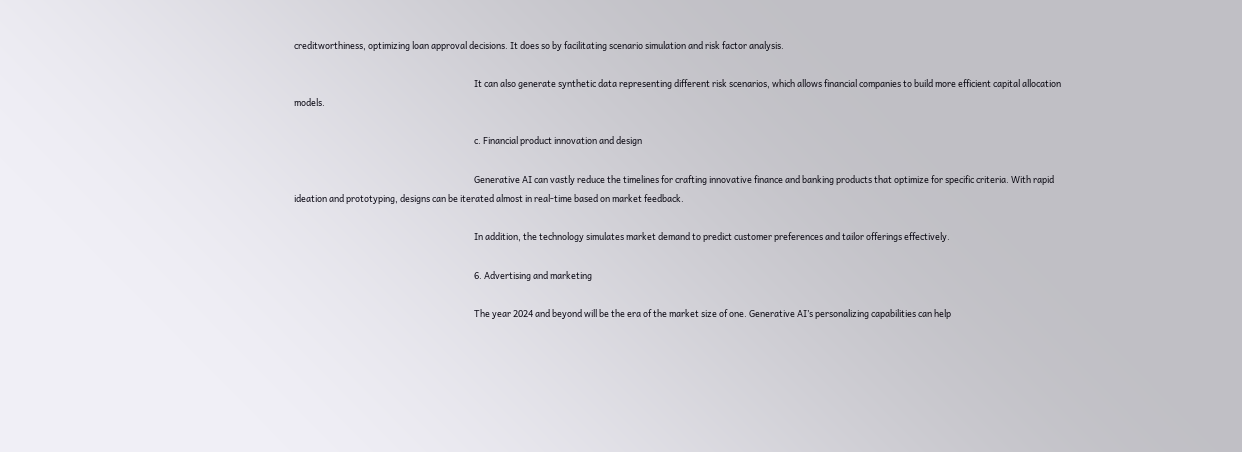creditworthiness, optimizing loan approval decisions. It does so by facilitating scenario simulation and risk factor analysis.

                                                                                          It can also generate synthetic data representing different risk scenarios, which allows financial companies to build more efficient capital allocation models.

                                                                                          c. Financial product innovation and design

                                                                                          Generative AI can vastly reduce the timelines for crafting innovative finance and banking products that optimize for specific criteria. With rapid ideation and prototyping, designs can be iterated almost in real-time based on market feedback.

                                                                                          In addition, the technology simulates market demand to predict customer preferences and tailor offerings effectively.

                                                                                          6. Advertising and marketing

                                                                                          The year 2024 and beyond will be the era of the market size of one. Generative AI’s personalizing capabilities can help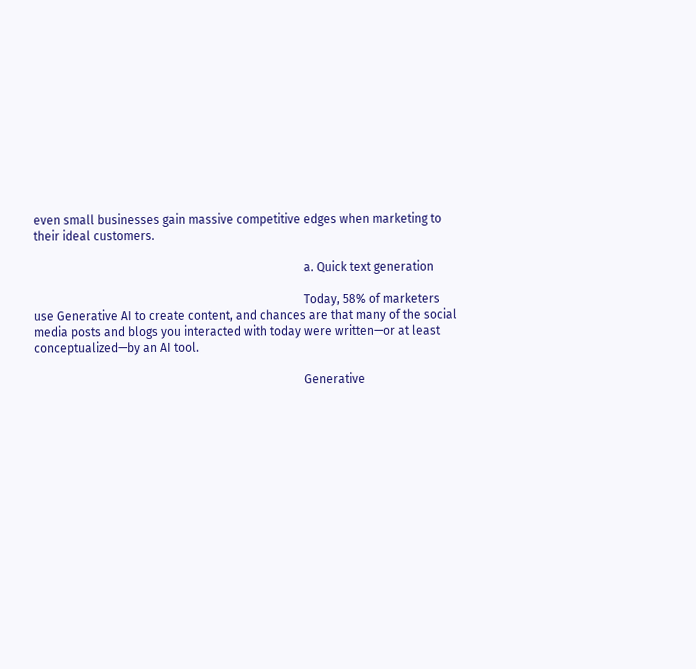even small businesses gain massive competitive edges when marketing to their ideal customers.

                                                                                          a. Quick text generation

                                                                                          Today, 58% of marketers use Generative AI to create content, and chances are that many of the social media posts and blogs you interacted with today were written—or at least conceptualized—by an AI tool.

                                                                                          Generative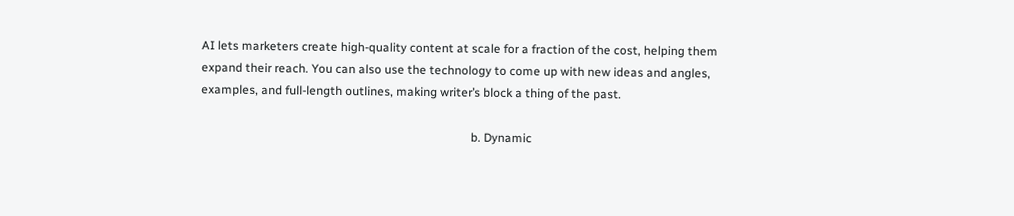AI lets marketers create high-quality content at scale for a fraction of the cost, helping them expand their reach. You can also use the technology to come up with new ideas and angles, examples, and full-length outlines, making writer’s block a thing of the past.

                                                                                          b. Dynamic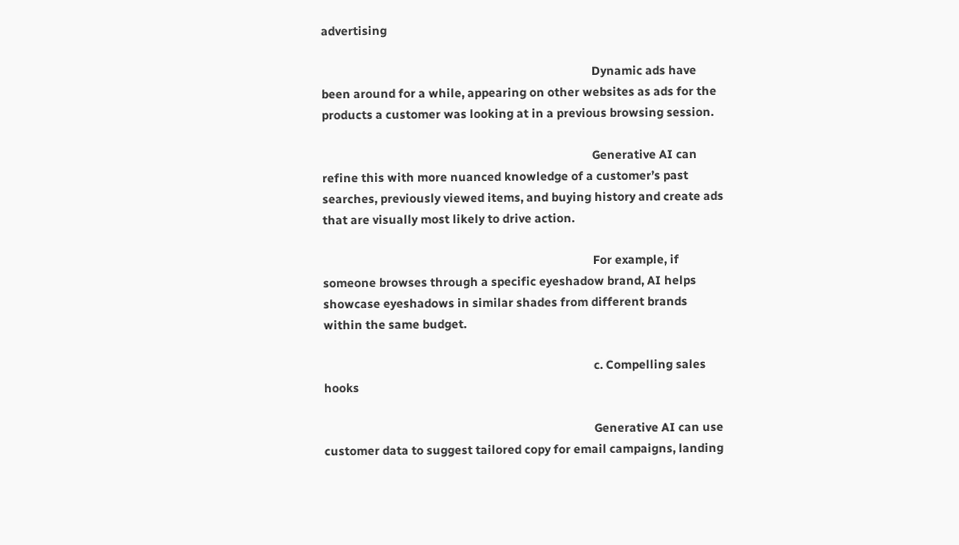advertising

                                                                                          Dynamic ads have been around for a while, appearing on other websites as ads for the products a customer was looking at in a previous browsing session.

                                                                                          Generative AI can refine this with more nuanced knowledge of a customer’s past searches, previously viewed items, and buying history and create ads that are visually most likely to drive action.

                                                                                          For example, if someone browses through a specific eyeshadow brand, AI helps showcase eyeshadows in similar shades from different brands within the same budget.

                                                                                          c. Compelling sales hooks

                                                                                          Generative AI can use customer data to suggest tailored copy for email campaigns, landing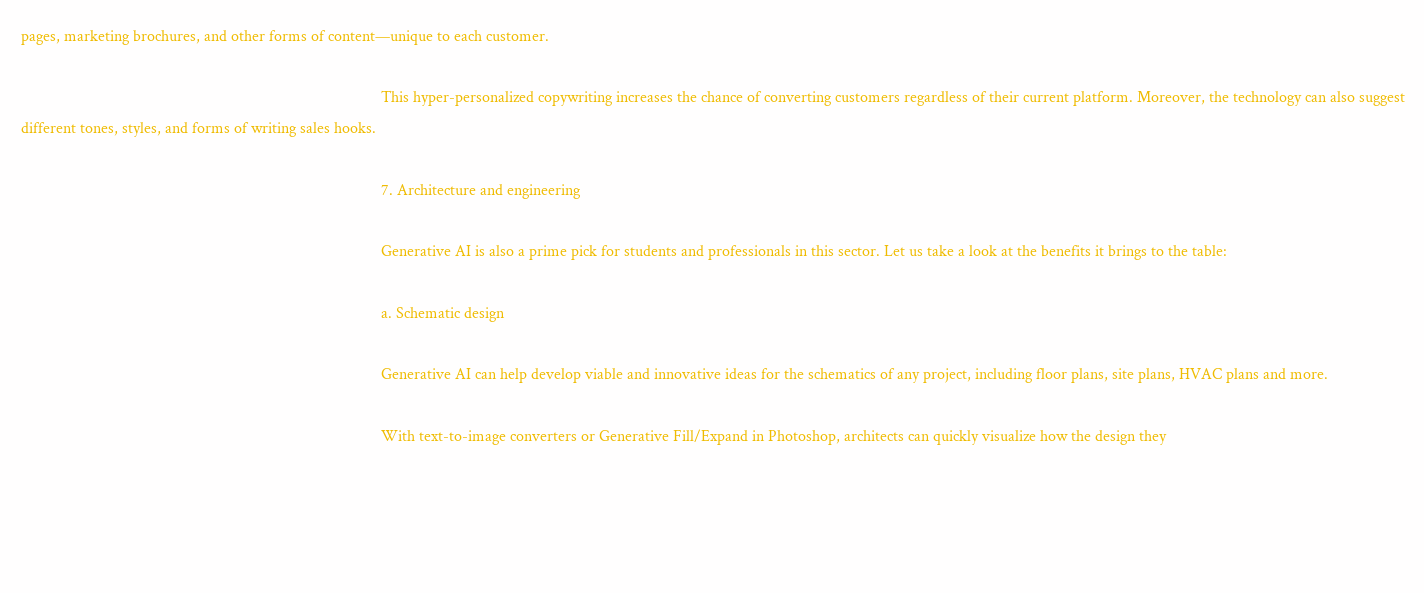pages, marketing brochures, and other forms of content—unique to each customer.

                                                                                          This hyper-personalized copywriting increases the chance of converting customers regardless of their current platform. Moreover, the technology can also suggest different tones, styles, and forms of writing sales hooks.

                                                                                          7. Architecture and engineering

                                                                                          Generative AI is also a prime pick for students and professionals in this sector. Let us take a look at the benefits it brings to the table:

                                                                                          a. Schematic design

                                                                                          Generative AI can help develop viable and innovative ideas for the schematics of any project, including floor plans, site plans, HVAC plans and more.

                                                                                          With text-to-image converters or Generative Fill/Expand in Photoshop, architects can quickly visualize how the design they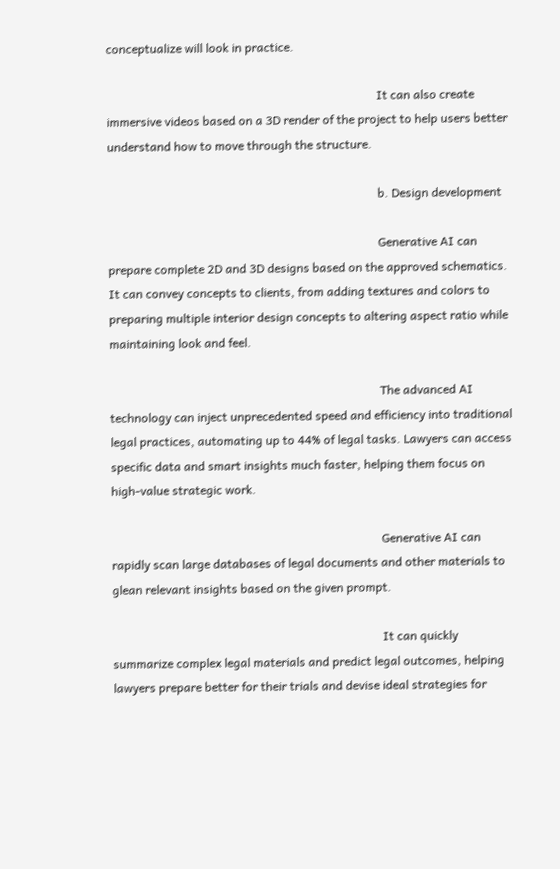conceptualize will look in practice.

                                                                                          It can also create immersive videos based on a 3D render of the project to help users better understand how to move through the structure.

                                                                                          b. Design development

                                                                                          Generative AI can prepare complete 2D and 3D designs based on the approved schematics. It can convey concepts to clients, from adding textures and colors to preparing multiple interior design concepts to altering aspect ratio while maintaining look and feel.

                                                                                          The advanced AI technology can inject unprecedented speed and efficiency into traditional legal practices, automating up to 44% of legal tasks. Lawyers can access specific data and smart insights much faster, helping them focus on high-value strategic work.

                                                                                          Generative AI can rapidly scan large databases of legal documents and other materials to glean relevant insights based on the given prompt.

                                                                                          It can quickly summarize complex legal materials and predict legal outcomes, helping lawyers prepare better for their trials and devise ideal strategies for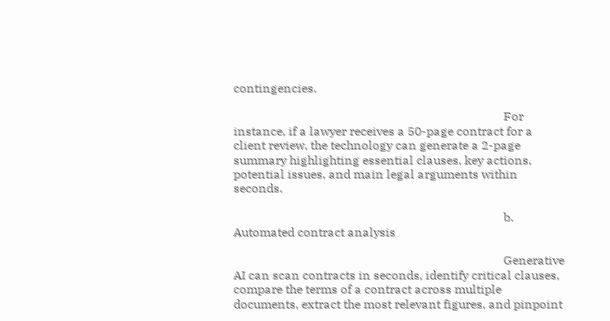contingencies.

                                                                                          For instance, if a lawyer receives a 50-page contract for a client review, the technology can generate a 2-page summary highlighting essential clauses, key actions, potential issues, and main legal arguments within seconds.

                                                                                          b. Automated contract analysis

                                                                                          Generative AI can scan contracts in seconds, identify critical clauses, compare the terms of a contract across multiple documents, extract the most relevant figures, and pinpoint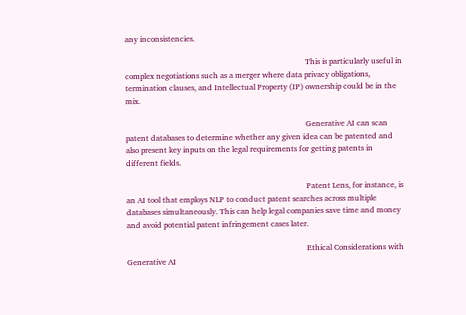any inconsistencies.

                                                                                          This is particularly useful in complex negotiations such as a merger where data privacy obligations, termination clauses, and Intellectual Property (IP) ownership could be in the mix.

                                                                                          Generative AI can scan patent databases to determine whether any given idea can be patented and also present key inputs on the legal requirements for getting patents in different fields.

                                                                                          Patent Lens, for instance, is an AI tool that employs NLP to conduct patent searches across multiple databases simultaneously. This can help legal companies save time and money and avoid potential patent infringement cases later.

                                                                                          Ethical Considerations with Generative AI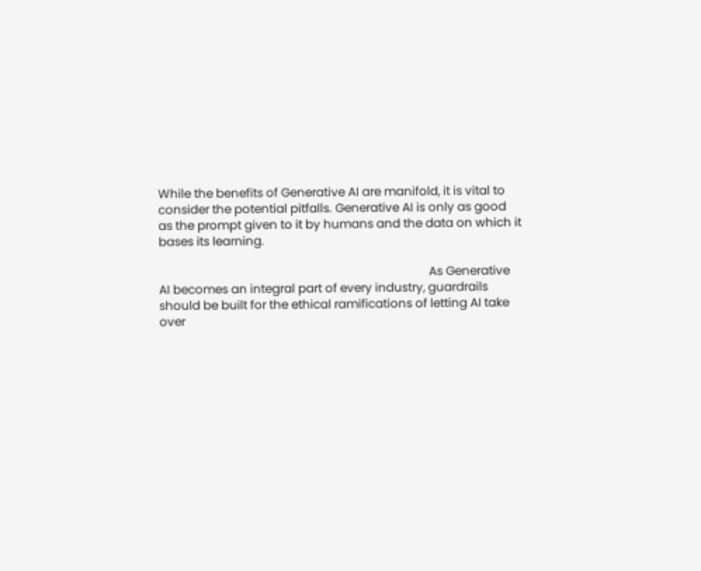While the benefits of Generative AI are manifold, it is vital to consider the potential pitfalls. Generative AI is only as good as the prompt given to it by humans and the data on which it bases its learning.

                                                                                          As Generative AI becomes an integral part of every industry, guardrails should be built for the ethical ramifications of letting AI take over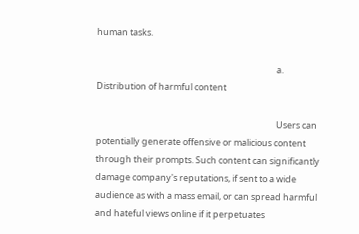human tasks.

                                                                                          a. Distribution of harmful content

                                                                                          Users can potentially generate offensive or malicious content through their prompts. Such content can significantly damage company's reputations, if sent to a wide audience as with a mass email, or can spread harmful and hateful views online if it perpetuates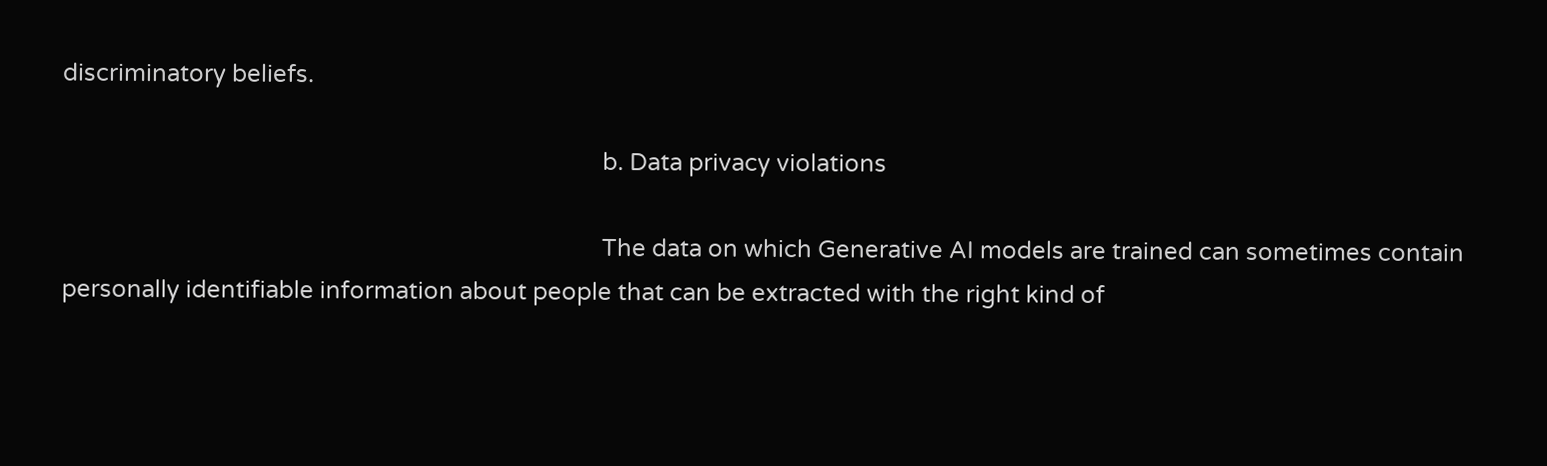discriminatory beliefs.

                                                                                          b. Data privacy violations

                                                                                          The data on which Generative AI models are trained can sometimes contain personally identifiable information about people that can be extracted with the right kind of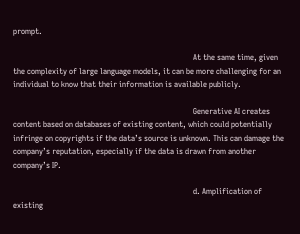prompt.

                                                                                          At the same time, given the complexity of large language models, it can be more challenging for an individual to know that their information is available publicly.

                                                                                          Generative AI creates content based on databases of existing content, which could potentially infringe on copyrights if the data’s source is unknown. This can damage the company’s reputation, especially if the data is drawn from another company’s IP.

                                                                                          d. Amplification of existing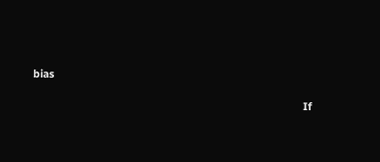bias

                                                                                          If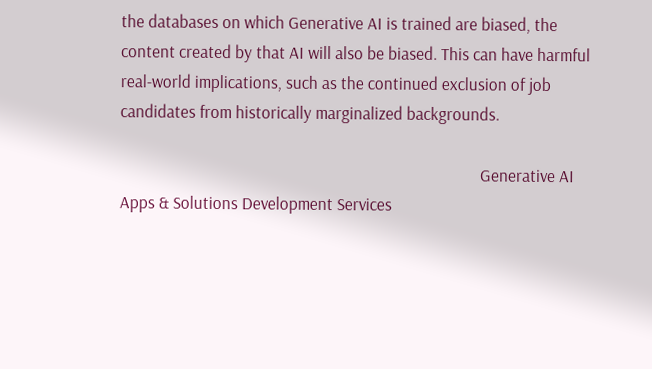the databases on which Generative AI is trained are biased, the content created by that AI will also be biased. This can have harmful real-world implications, such as the continued exclusion of job candidates from historically marginalized backgrounds.

                                                                                          Generative AI Apps & Solutions Development Services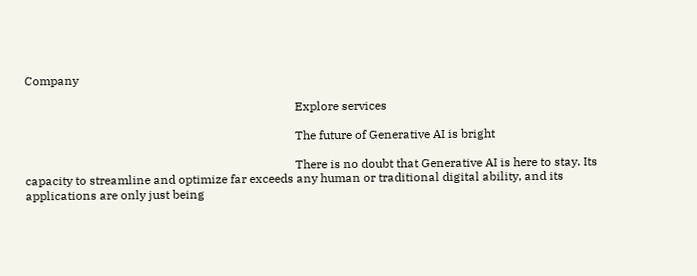Company

                                                                                          Explore services

                                                                                          The future of Generative AI is bright

                                                                                          There is no doubt that Generative AI is here to stay. Its capacity to streamline and optimize far exceeds any human or traditional digital ability, and its applications are only just being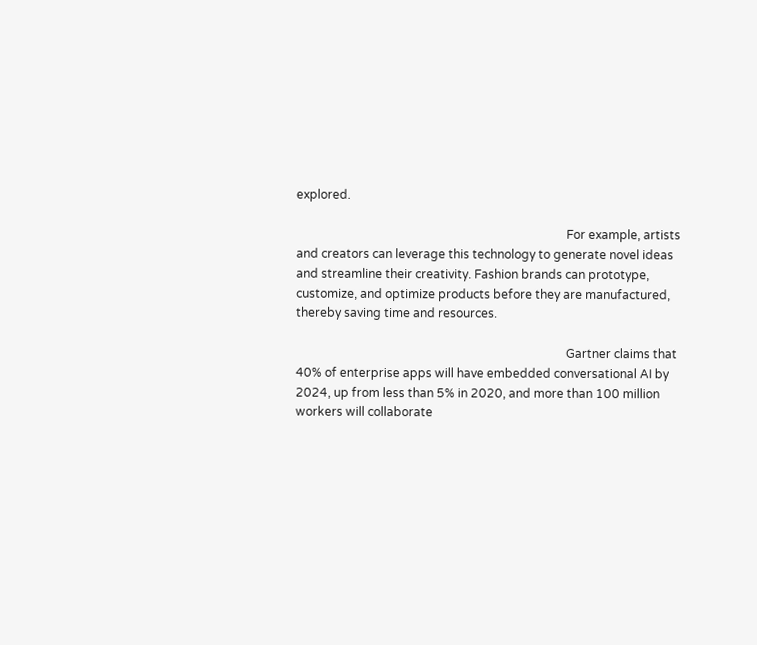explored.

                                                                                          For example, artists and creators can leverage this technology to generate novel ideas and streamline their creativity. Fashion brands can prototype, customize, and optimize products before they are manufactured, thereby saving time and resources.

                                                                                          Gartner claims that 40% of enterprise apps will have embedded conversational AI by 2024, up from less than 5% in 2020, and more than 100 million workers will collaborate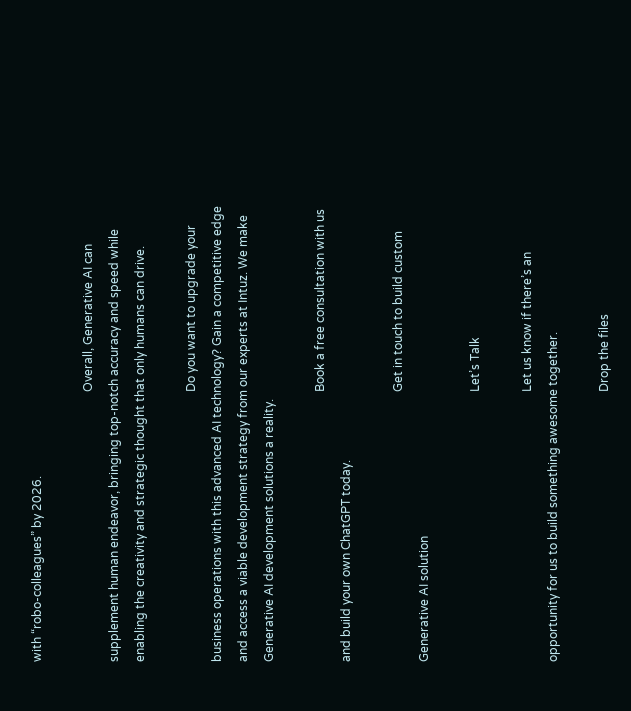with “robo-colleagues” by 2026.

                                                                                          Overall, Generative AI can supplement human endeavor, bringing top-notch accuracy and speed while enabling the creativity and strategic thought that only humans can drive.

                                                                                          Do you want to upgrade your business operations with this advanced AI technology? Gain a competitive edge and access a viable development strategy from our experts at Intuz. We make Generative AI development solutions a reality.

                                                                                          Book a free consultation with us and build your own ChatGPT today.

                                                                                          Get in touch to build custom Generative AI solution

                                                                                          Let’s Talk

                                                                                          Let us know if there’s an opportunity for us to build something awesome together.

                                                                                          Drop the files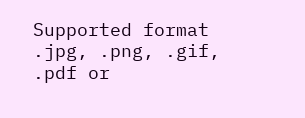Supported format .jpg, .png, .gif, .pdf or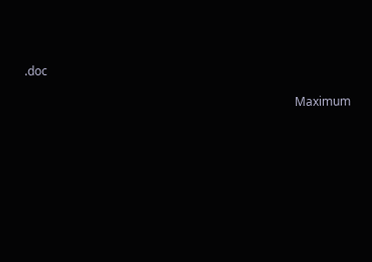.doc

                                                                                          Maximum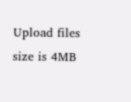Upload files size is 4MB